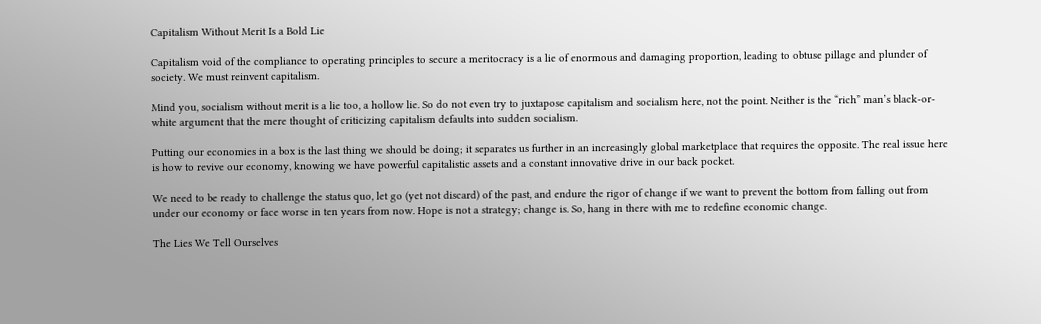Capitalism Without Merit Is a Bold Lie

Capitalism void of the compliance to operating principles to secure a meritocracy is a lie of enormous and damaging proportion, leading to obtuse pillage and plunder of society. We must reinvent capitalism.

Mind you, socialism without merit is a lie too, a hollow lie. So do not even try to juxtapose capitalism and socialism here, not the point. Neither is the “rich” man’s black-or-white argument that the mere thought of criticizing capitalism defaults into sudden socialism.

Putting our economies in a box is the last thing we should be doing; it separates us further in an increasingly global marketplace that requires the opposite. The real issue here is how to revive our economy, knowing we have powerful capitalistic assets and a constant innovative drive in our back pocket.

We need to be ready to challenge the status quo, let go (yet not discard) of the past, and endure the rigor of change if we want to prevent the bottom from falling out from under our economy or face worse in ten years from now. Hope is not a strategy; change is. So, hang in there with me to redefine economic change.

The Lies We Tell Ourselves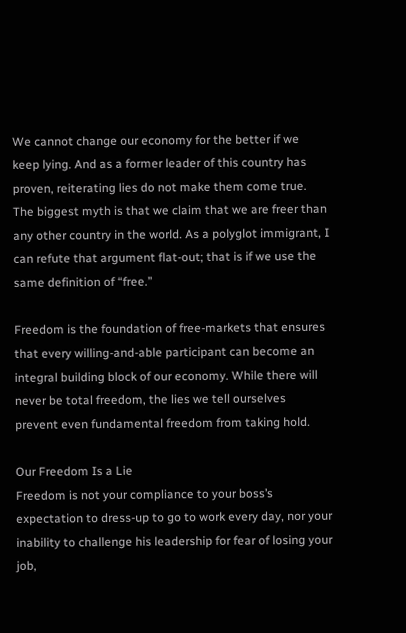We cannot change our economy for the better if we keep lying. And as a former leader of this country has proven, reiterating lies do not make them come true. The biggest myth is that we claim that we are freer than any other country in the world. As a polyglot immigrant, I can refute that argument flat-out; that is if we use the same definition of “free.”

Freedom is the foundation of free-markets that ensures that every willing-and-able participant can become an integral building block of our economy. While there will never be total freedom, the lies we tell ourselves prevent even fundamental freedom from taking hold.

Our Freedom Is a Lie
Freedom is not your compliance to your boss’s expectation to dress-up to go to work every day, nor your inability to challenge his leadership for fear of losing your job,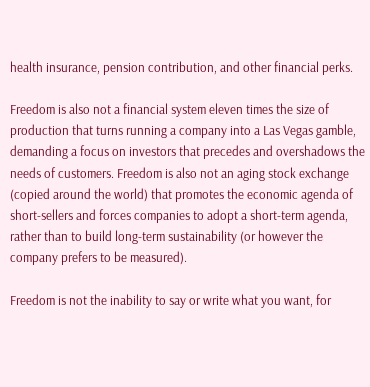health insurance, pension contribution, and other financial perks.

Freedom is also not a financial system eleven times the size of production that turns running a company into a Las Vegas gamble, demanding a focus on investors that precedes and overshadows the needs of customers. Freedom is also not an aging stock exchange (copied around the world) that promotes the economic agenda of short-sellers and forces companies to adopt a short-term agenda, rather than to build long-term sustainability (or however the company prefers to be measured).

Freedom is not the inability to say or write what you want, for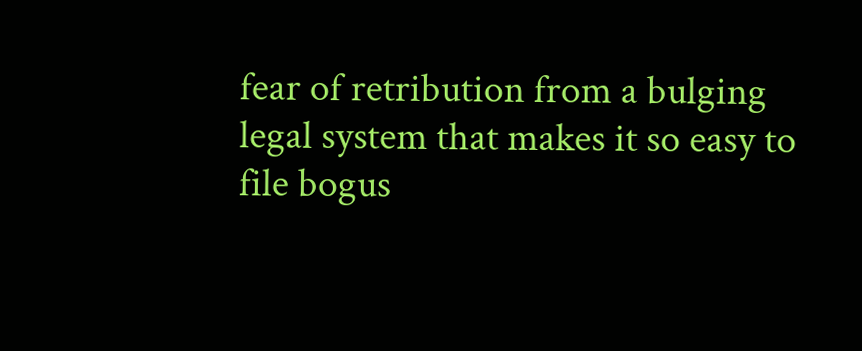fear of retribution from a bulging legal system that makes it so easy to file bogus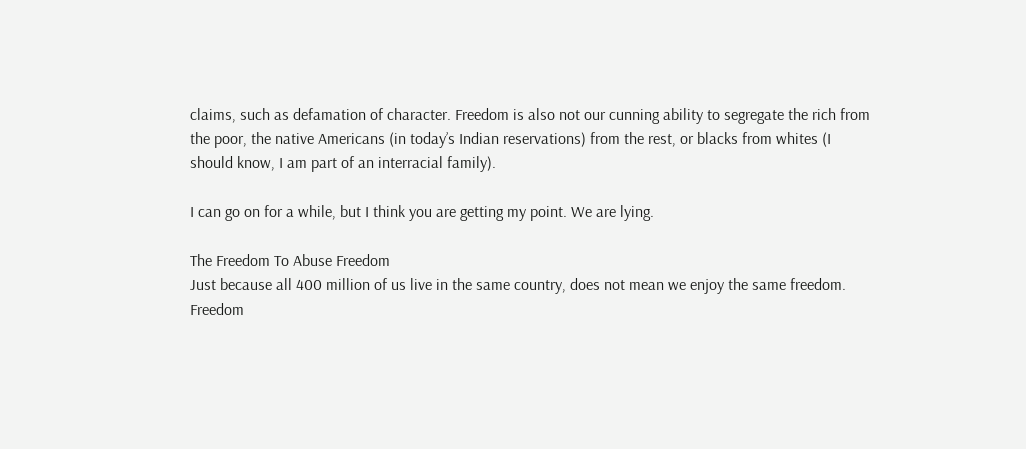claims, such as defamation of character. Freedom is also not our cunning ability to segregate the rich from the poor, the native Americans (in today’s Indian reservations) from the rest, or blacks from whites (I should know, I am part of an interracial family).

I can go on for a while, but I think you are getting my point. We are lying.

The Freedom To Abuse Freedom
Just because all 400 million of us live in the same country, does not mean we enjoy the same freedom. Freedom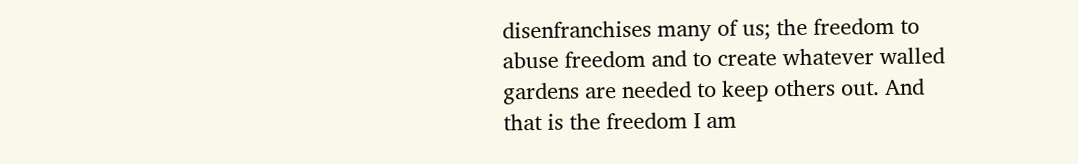disenfranchises many of us; the freedom to abuse freedom and to create whatever walled gardens are needed to keep others out. And that is the freedom I am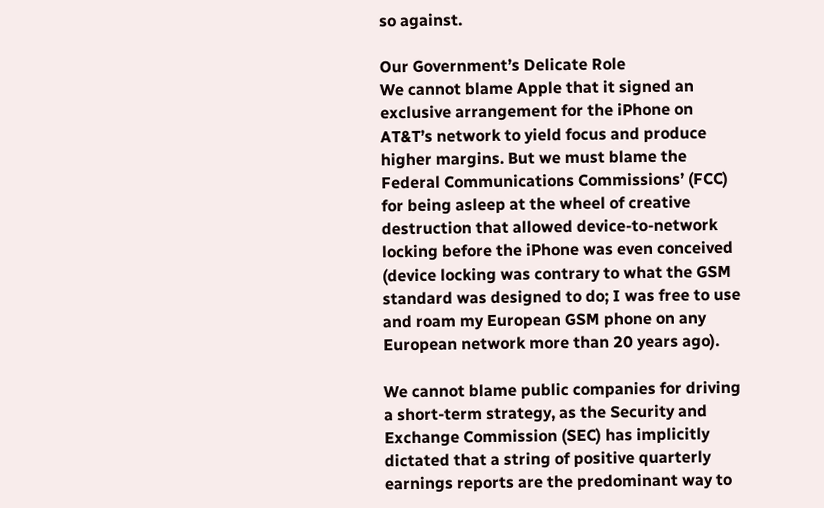so against.

Our Government’s Delicate Role
We cannot blame Apple that it signed an exclusive arrangement for the iPhone on AT&T’s network to yield focus and produce higher margins. But we must blame the Federal Communications Commissions’ (FCC) for being asleep at the wheel of creative destruction that allowed device-to-network locking before the iPhone was even conceived (device locking was contrary to what the GSM standard was designed to do; I was free to use and roam my European GSM phone on any European network more than 20 years ago).

We cannot blame public companies for driving a short-term strategy, as the Security and Exchange Commission (SEC) has implicitly dictated that a string of positive quarterly earnings reports are the predominant way to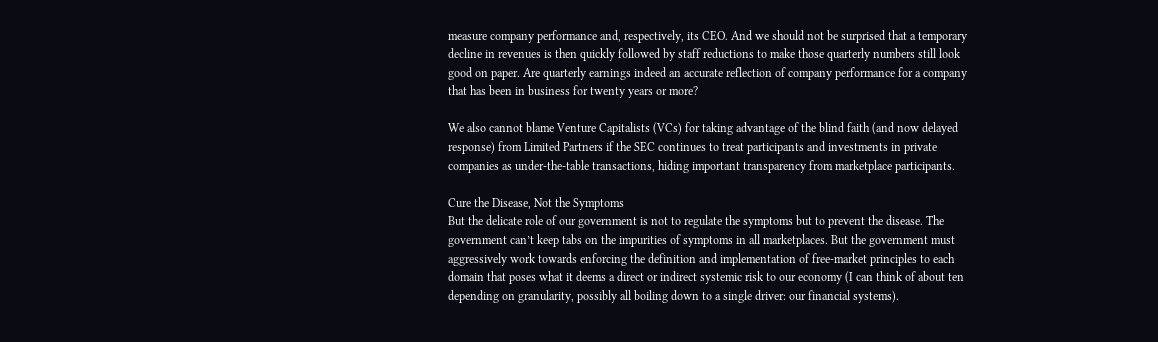measure company performance and, respectively, its CEO. And we should not be surprised that a temporary decline in revenues is then quickly followed by staff reductions to make those quarterly numbers still look good on paper. Are quarterly earnings indeed an accurate reflection of company performance for a company that has been in business for twenty years or more?

We also cannot blame Venture Capitalists (VCs) for taking advantage of the blind faith (and now delayed response) from Limited Partners if the SEC continues to treat participants and investments in private companies as under-the-table transactions, hiding important transparency from marketplace participants.

Cure the Disease, Not the Symptoms
But the delicate role of our government is not to regulate the symptoms but to prevent the disease. The government can’t keep tabs on the impurities of symptoms in all marketplaces. But the government must aggressively work towards enforcing the definition and implementation of free-market principles to each domain that poses what it deems a direct or indirect systemic risk to our economy (I can think of about ten depending on granularity, possibly all boiling down to a single driver: our financial systems).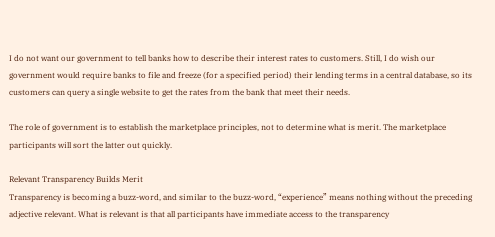I do not want our government to tell banks how to describe their interest rates to customers. Still, I do wish our government would require banks to file and freeze (for a specified period) their lending terms in a central database, so its customers can query a single website to get the rates from the bank that meet their needs.

The role of government is to establish the marketplace principles, not to determine what is merit. The marketplace participants will sort the latter out quickly.

Relevant Transparency Builds Merit
Transparency is becoming a buzz-word, and similar to the buzz-word, “experience” means nothing without the preceding adjective relevant. What is relevant is that all participants have immediate access to the transparency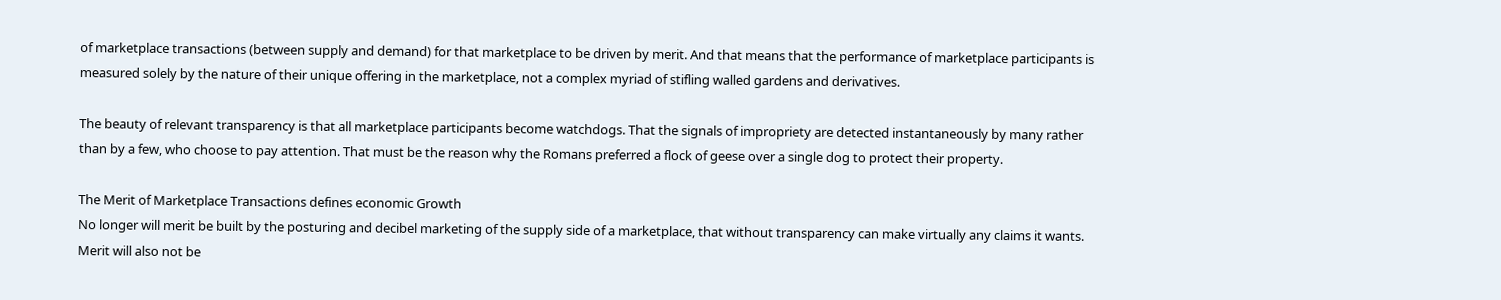of marketplace transactions (between supply and demand) for that marketplace to be driven by merit. And that means that the performance of marketplace participants is measured solely by the nature of their unique offering in the marketplace, not a complex myriad of stifling walled gardens and derivatives.

The beauty of relevant transparency is that all marketplace participants become watchdogs. That the signals of impropriety are detected instantaneously by many rather than by a few, who choose to pay attention. That must be the reason why the Romans preferred a flock of geese over a single dog to protect their property.

The Merit of Marketplace Transactions defines economic Growth
No longer will merit be built by the posturing and decibel marketing of the supply side of a marketplace, that without transparency can make virtually any claims it wants. Merit will also not be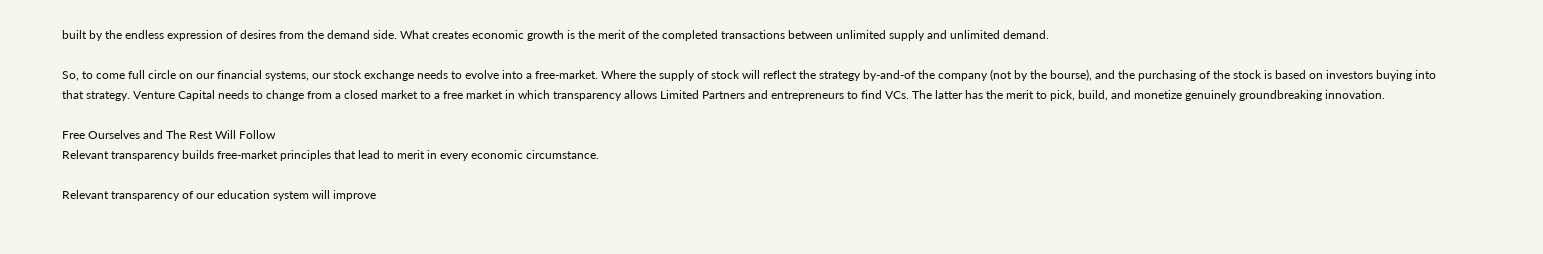built by the endless expression of desires from the demand side. What creates economic growth is the merit of the completed transactions between unlimited supply and unlimited demand.

So, to come full circle on our financial systems, our stock exchange needs to evolve into a free-market. Where the supply of stock will reflect the strategy by-and-of the company (not by the bourse), and the purchasing of the stock is based on investors buying into that strategy. Venture Capital needs to change from a closed market to a free market in which transparency allows Limited Partners and entrepreneurs to find VCs. The latter has the merit to pick, build, and monetize genuinely groundbreaking innovation.

Free Ourselves and The Rest Will Follow
Relevant transparency builds free-market principles that lead to merit in every economic circumstance.

Relevant transparency of our education system will improve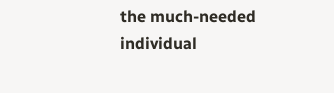the much-needed individual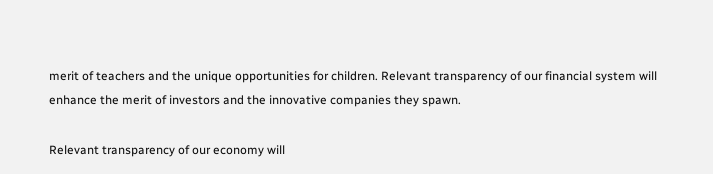merit of teachers and the unique opportunities for children. Relevant transparency of our financial system will enhance the merit of investors and the innovative companies they spawn.

Relevant transparency of our economy will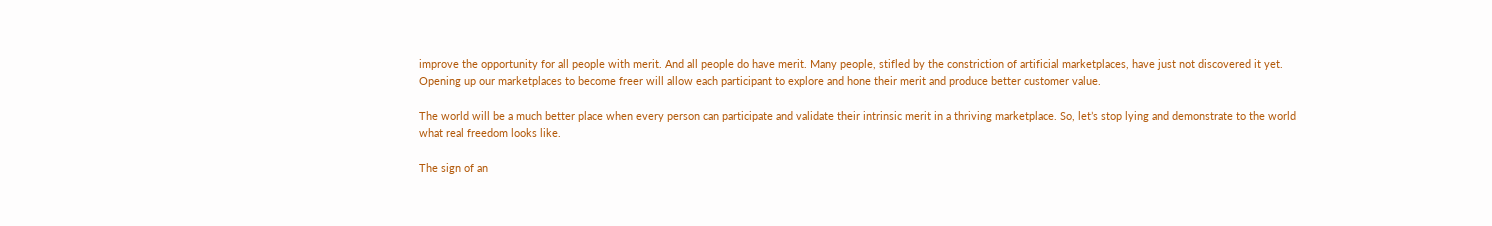improve the opportunity for all people with merit. And all people do have merit. Many people, stifled by the constriction of artificial marketplaces, have just not discovered it yet. Opening up our marketplaces to become freer will allow each participant to explore and hone their merit and produce better customer value.

The world will be a much better place when every person can participate and validate their intrinsic merit in a thriving marketplace. So, let’s stop lying and demonstrate to the world what real freedom looks like.

The sign of an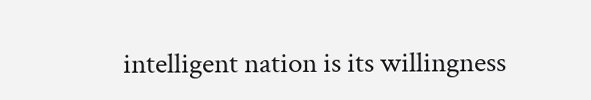intelligent nation is its willingness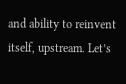and ability to reinvent itself, upstream. Let’s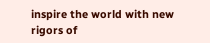inspire the world with new rigors of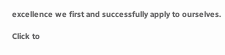excellence we first and successfully apply to ourselves.

Click to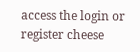access the login or register cheese